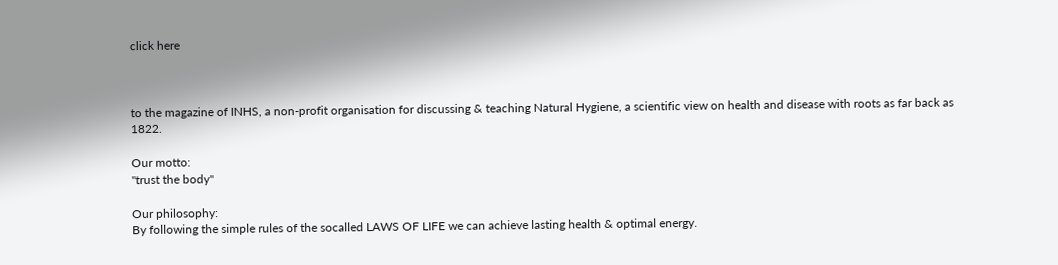click here



to the magazine of INHS, a non-profit organisation for discussing & teaching Natural Hygiene, a scientific view on health and disease with roots as far back as 1822.

Our motto:
"trust the body"

Our philosophy:
By following the simple rules of the socalled LAWS OF LIFE we can achieve lasting health & optimal energy.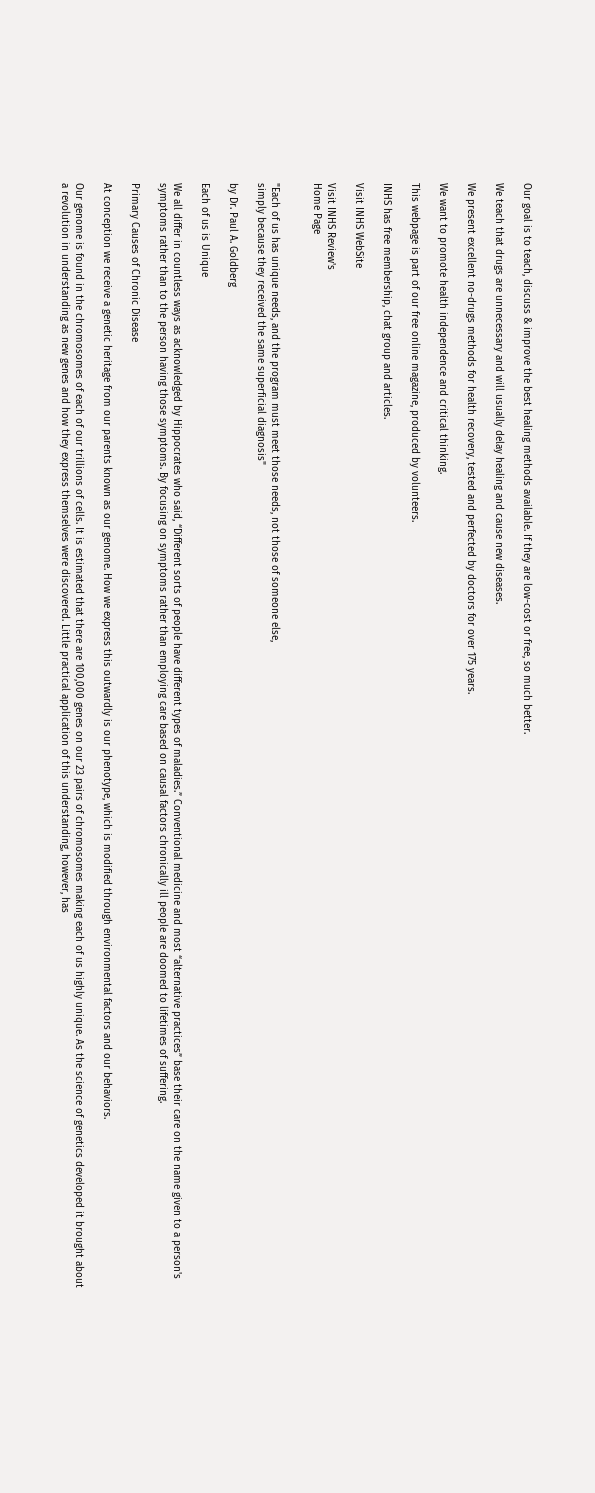Our goal is to teach, discuss & improve the best healing methods available. If they are low-cost or free, so much better.

We teach that drugs are unnecessary and will usually delay healing and cause new diseases.

We present excellent no-drugs methods for health recovery, tested and perfected by doctors for over 175 years.

We want to promote health independence and critical thinking.

This webpage is part of our free online magazine, produced by volunteers.

INHS has free membership, chat group and articles.

Visit INHS WebSite

Visit INHS Review's
Home Page


"Each of us has unique needs, and the program must meet those needs, not those of someone else,
simply because they received the same superficial diagnosis"

by Dr. Paul A. Goldberg

Each of us is Unique

We all differ in countless ways as acknowledged by Hippocrates who said, “Different sorts of people have different types of maladies.” Conventional medicine and most “alternative practices” base their care on the name given to a person's symptoms rather than to the person having those symptoms. By focusing on symptoms rather than employing care based on causal factors chronically ill people are doomed to lifetimes of suffering.

Primary Causes of Chronic Disease

At conception we receive a genetic heritage from our parents known as our genome. How we express this outwardly is our phenotype, which is modified through environmental factors and our behaviors.

Our genome is found in the chromosomes of each of our trillions of cells. It is estimated that there are 100,000 genes on our 23 pairs of chromosomes making each of us highly unique. As the science of genetics developed it brought about a revolution in understanding as new genes and how they express themselves were discovered. Little practical application of this understanding, however, has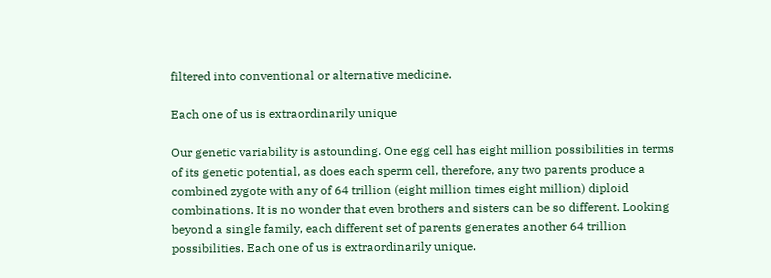filtered into conventional or alternative medicine.

Each one of us is extraordinarily unique

Our genetic variability is astounding. One egg cell has eight million possibilities in terms of its genetic potential, as does each sperm cell, therefore, any two parents produce a combined zygote with any of 64 trillion (eight million times eight million) diploid combinations. It is no wonder that even brothers and sisters can be so different. Looking beyond a single family, each different set of parents generates another 64 trillion possibilities. Each one of us is extraordinarily unique.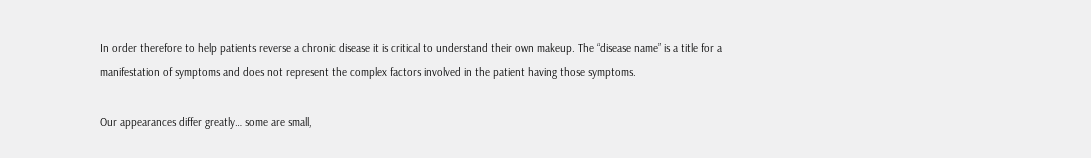In order therefore to help patients reverse a chronic disease it is critical to understand their own makeup. The “disease name” is a title for a manifestation of symptoms and does not represent the complex factors involved in the patient having those symptoms.

Our appearances differ greatly… some are small,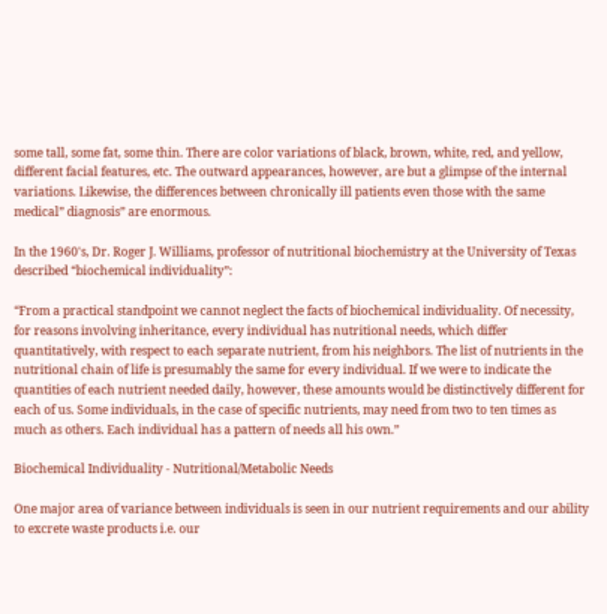some tall, some fat, some thin. There are color variations of black, brown, white, red, and yellow, different facial features, etc. The outward appearances, however, are but a glimpse of the internal variations. Likewise, the differences between chronically ill patients even those with the same medical” diagnosis” are enormous.

In the 1960's, Dr. Roger J. Williams, professor of nutritional biochemistry at the University of Texas described “biochemical individuality”:

“From a practical standpoint we cannot neglect the facts of biochemical individuality. Of necessity, for reasons involving inheritance, every individual has nutritional needs, which differ quantitatively, with respect to each separate nutrient, from his neighbors. The list of nutrients in the nutritional chain of life is presumably the same for every individual. If we were to indicate the quantities of each nutrient needed daily, however, these amounts would be distinctively different for each of us. Some individuals, in the case of specific nutrients, may need from two to ten times as much as others. Each individual has a pattern of needs all his own.”

Biochemical Individuality - Nutritional/Metabolic Needs

One major area of variance between individuals is seen in our nutrient requirements and our ability to excrete waste products i.e. our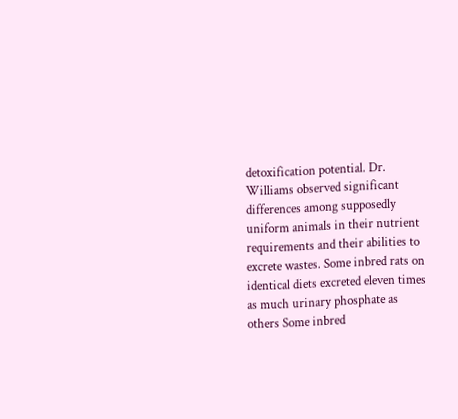detoxification potential. Dr. Williams observed significant differences among supposedly uniform animals in their nutrient requirements and their abilities to excrete wastes. Some inbred rats on identical diets excreted eleven times as much urinary phosphate as others Some inbred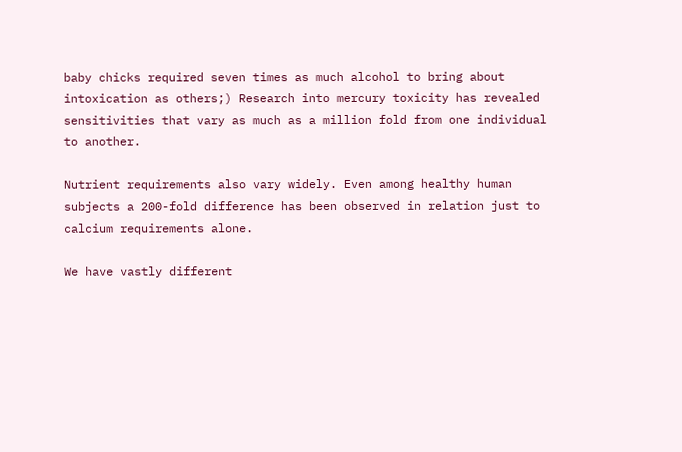baby chicks required seven times as much alcohol to bring about intoxication as others;) Research into mercury toxicity has revealed sensitivities that vary as much as a million fold from one individual to another.

Nutrient requirements also vary widely. Even among healthy human subjects a 200-fold difference has been observed in relation just to calcium requirements alone.

We have vastly different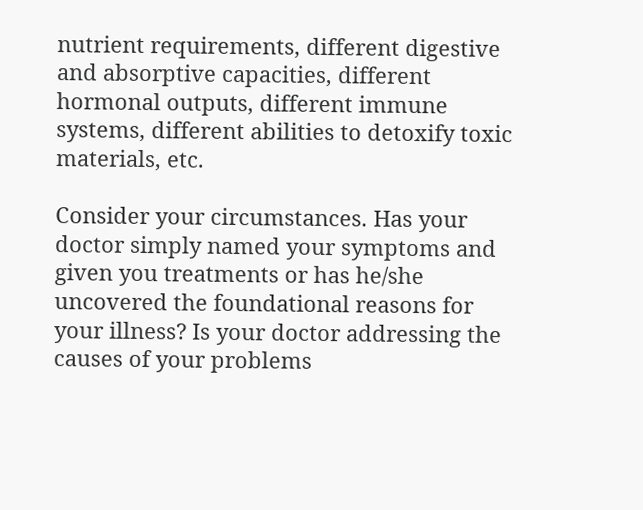nutrient requirements, different digestive and absorptive capacities, different hormonal outputs, different immune systems, different abilities to detoxify toxic materials, etc.

Consider your circumstances. Has your doctor simply named your symptoms and given you treatments or has he/she uncovered the foundational reasons for your illness? Is your doctor addressing the causes of your problems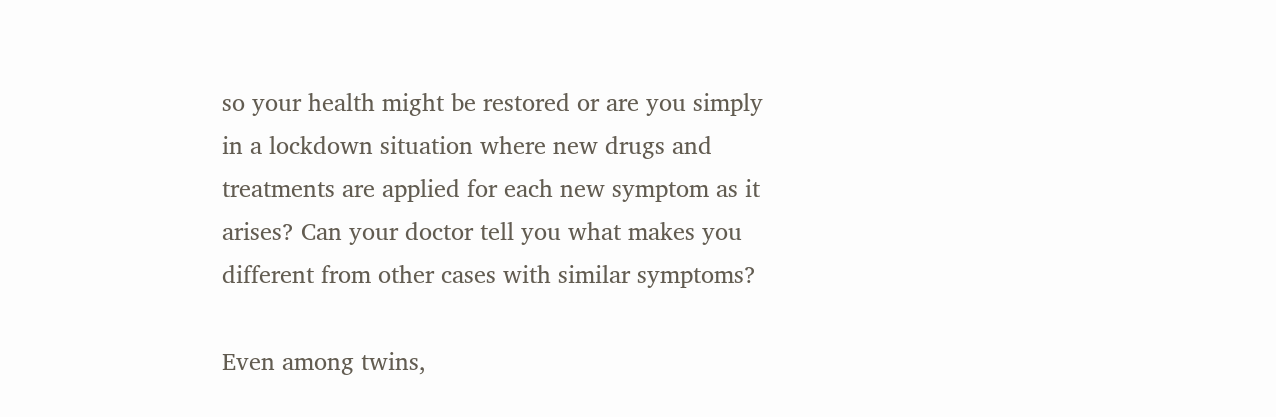so your health might be restored or are you simply in a lockdown situation where new drugs and treatments are applied for each new symptom as it arises? Can your doctor tell you what makes you different from other cases with similar symptoms?

Even among twins,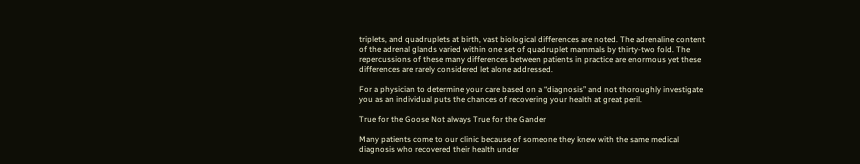triplets, and quadruplets at birth, vast biological differences are noted. The adrenaline content of the adrenal glands varied within one set of quadruplet mammals by thirty-two fold. The repercussions of these many differences between patients in practice are enormous yet these differences are rarely considered let alone addressed.

For a physician to determine your care based on a “diagnosis” and not thoroughly investigate you as an individual puts the chances of recovering your health at great peril.

True for the Goose Not always True for the Gander

Many patients come to our clinic because of someone they knew with the same medical diagnosis who recovered their health under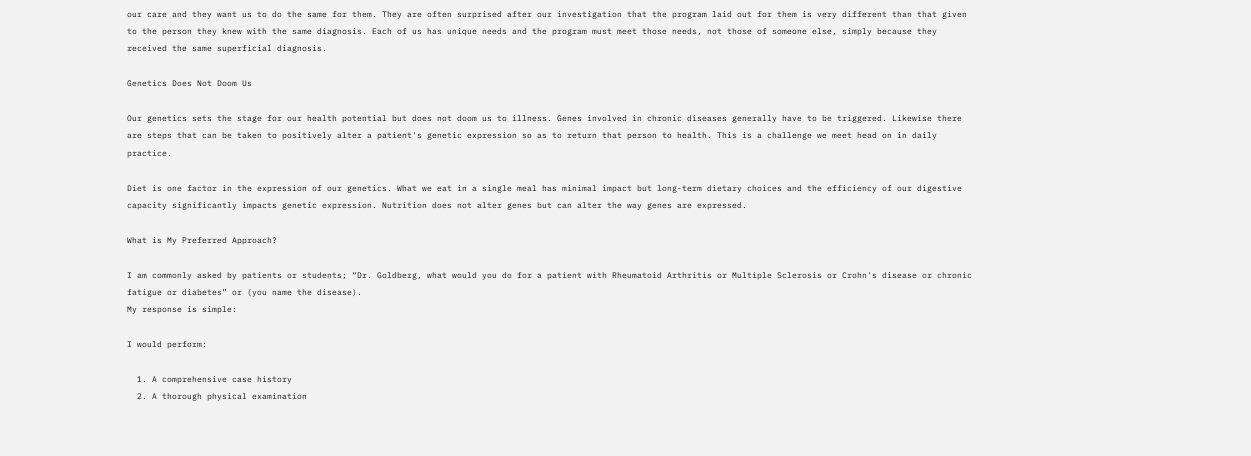our care and they want us to do the same for them. They are often surprised after our investigation that the program laid out for them is very different than that given to the person they knew with the same diagnosis. Each of us has unique needs and the program must meet those needs, not those of someone else, simply because they received the same superficial diagnosis.

Genetics Does Not Doom Us

Our genetics sets the stage for our health potential but does not doom us to illness. Genes involved in chronic diseases generally have to be triggered. Likewise there are steps that can be taken to positively alter a patient's genetic expression so as to return that person to health. This is a challenge we meet head on in daily practice.

Diet is one factor in the expression of our genetics. What we eat in a single meal has minimal impact but long-term dietary choices and the efficiency of our digestive capacity significantly impacts genetic expression. Nutrition does not alter genes but can alter the way genes are expressed.

What is My Preferred Approach?

I am commonly asked by patients or students; “Dr. Goldberg, what would you do for a patient with Rheumatoid Arthritis or Multiple Sclerosis or Crohn's disease or chronic fatigue or diabetes” or (you name the disease).
My response is simple:

I would perform:

  1. A comprehensive case history
  2. A thorough physical examination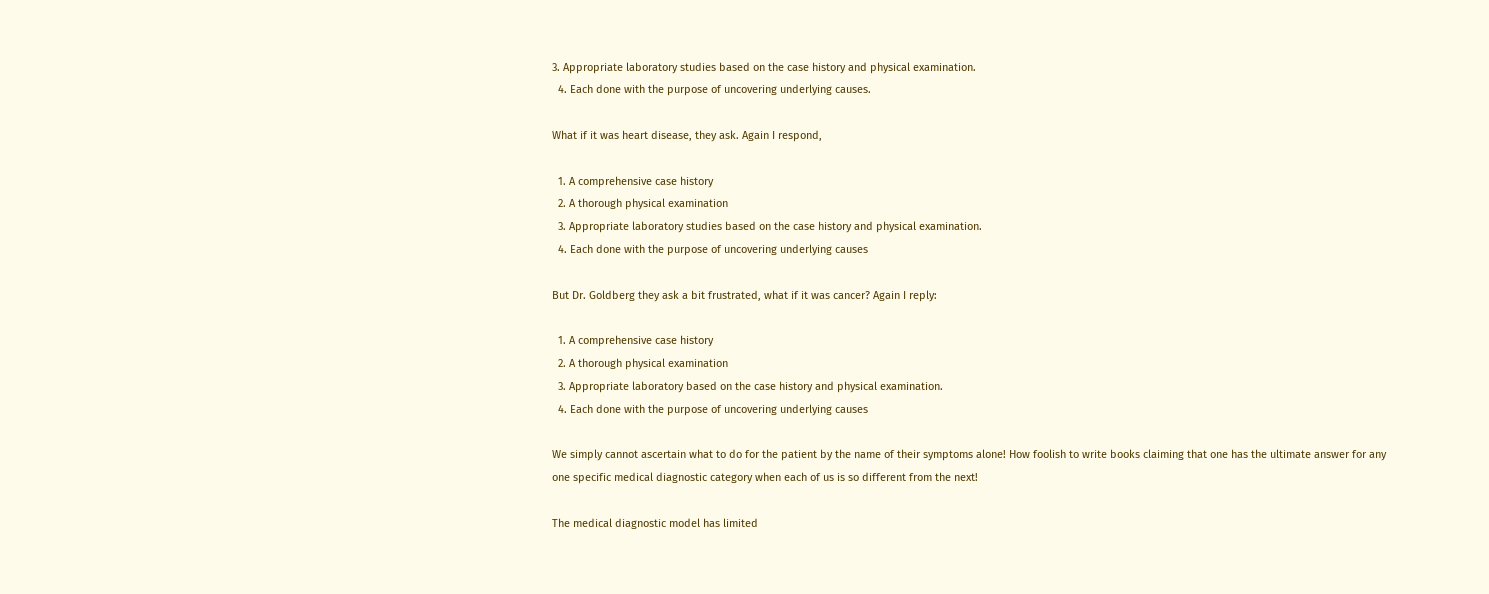3. Appropriate laboratory studies based on the case history and physical examination.
  4. Each done with the purpose of uncovering underlying causes.

What if it was heart disease, they ask. Again I respond,

  1. A comprehensive case history
  2. A thorough physical examination
  3. Appropriate laboratory studies based on the case history and physical examination.
  4. Each done with the purpose of uncovering underlying causes

But Dr. Goldberg they ask a bit frustrated, what if it was cancer? Again I reply:

  1. A comprehensive case history
  2. A thorough physical examination
  3. Appropriate laboratory based on the case history and physical examination.
  4. Each done with the purpose of uncovering underlying causes

We simply cannot ascertain what to do for the patient by the name of their symptoms alone! How foolish to write books claiming that one has the ultimate answer for any one specific medical diagnostic category when each of us is so different from the next!

The medical diagnostic model has limited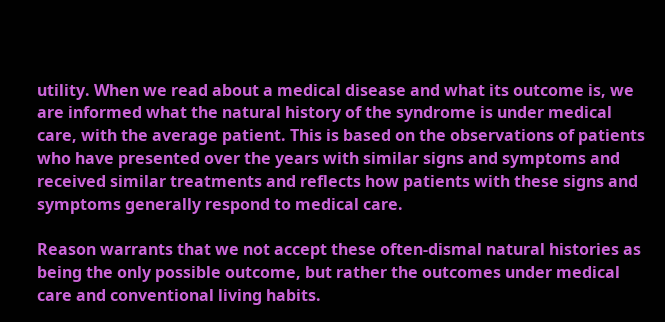utility. When we read about a medical disease and what its outcome is, we are informed what the natural history of the syndrome is under medical care, with the average patient. This is based on the observations of patients who have presented over the years with similar signs and symptoms and received similar treatments and reflects how patients with these signs and symptoms generally respond to medical care.

Reason warrants that we not accept these often-dismal natural histories as being the only possible outcome, but rather the outcomes under medical care and conventional living habits.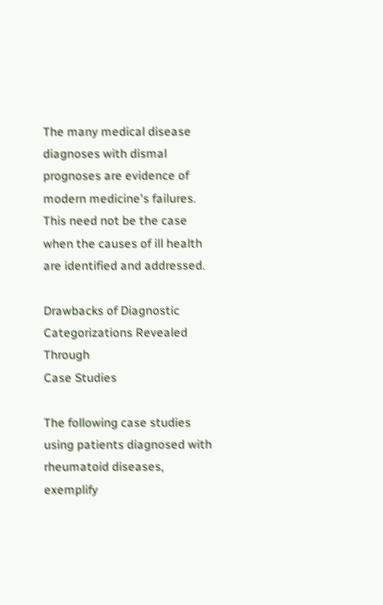The many medical disease diagnoses with dismal prognoses are evidence of modern medicine's failures. This need not be the case when the causes of ill health are identified and addressed.

Drawbacks of Diagnostic Categorizations Revealed Through
Case Studies

The following case studies using patients diagnosed with rheumatoid diseases, exemplify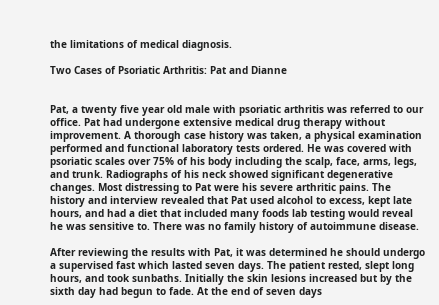the limitations of medical diagnosis.

Two Cases of Psoriatic Arthritis: Pat and Dianne


Pat, a twenty five year old male with psoriatic arthritis was referred to our office. Pat had undergone extensive medical drug therapy without improvement. A thorough case history was taken, a physical examination performed and functional laboratory tests ordered. He was covered with psoriatic scales over 75% of his body including the scalp, face, arms, legs, and trunk. Radiographs of his neck showed significant degenerative changes. Most distressing to Pat were his severe arthritic pains. The history and interview revealed that Pat used alcohol to excess, kept late hours, and had a diet that included many foods lab testing would reveal he was sensitive to. There was no family history of autoimmune disease.

After reviewing the results with Pat, it was determined he should undergo a supervised fast which lasted seven days. The patient rested, slept long hours, and took sunbaths. Initially the skin lesions increased but by the sixth day had begun to fade. At the end of seven days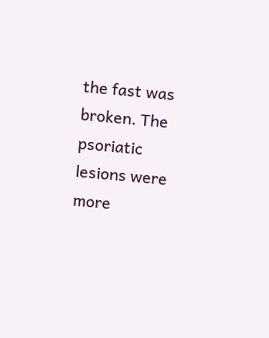the fast was broken. The psoriatic lesions were more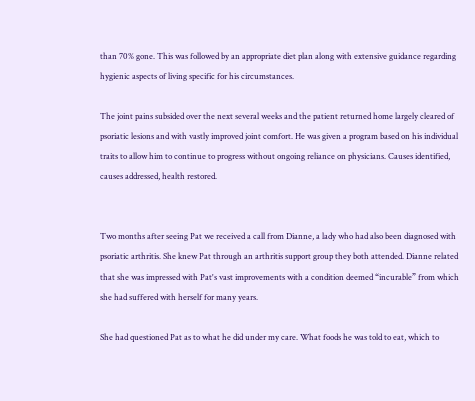than 70% gone. This was followed by an appropriate diet plan along with extensive guidance regarding hygienic aspects of living specific for his circumstances.

The joint pains subsided over the next several weeks and the patient returned home largely cleared of psoriatic lesions and with vastly improved joint comfort. He was given a program based on his individual traits to allow him to continue to progress without ongoing reliance on physicians. Causes identified, causes addressed, health restored.


Two months after seeing Pat we received a call from Dianne, a lady who had also been diagnosed with psoriatic arthritis. She knew Pat through an arthritis support group they both attended. Dianne related that she was impressed with Pat's vast improvements with a condition deemed “incurable” from which she had suffered with herself for many years.

She had questioned Pat as to what he did under my care. What foods he was told to eat, which to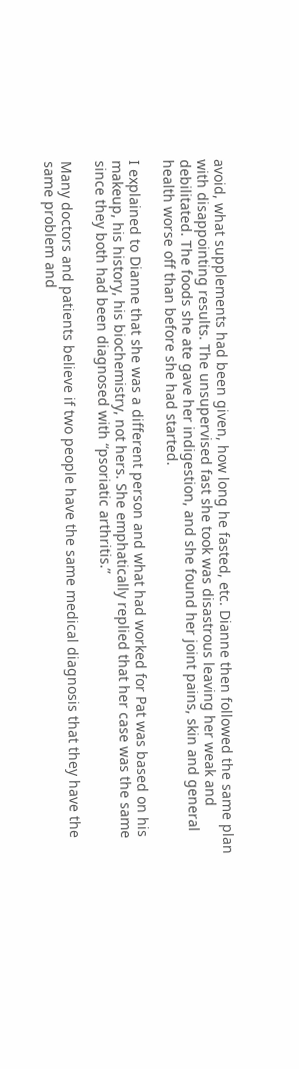avoid, what supplements had been given, how long he fasted, etc. Dianne then followed the same plan with disappointing results. The unsupervised fast she took was disastrous leaving her weak and debilitated. The foods she ate gave her indigestion, and she found her joint pains, skin and general health worse off than before she had started.

I explained to Dianne that she was a different person and what had worked for Pat was based on his makeup, his history, his biochemistry, not hers. She emphatically replied that her case was the same since they both had been diagnosed with “psoriatic arthritis.”

Many doctors and patients believe if two people have the same medical diagnosis that they have the same problem and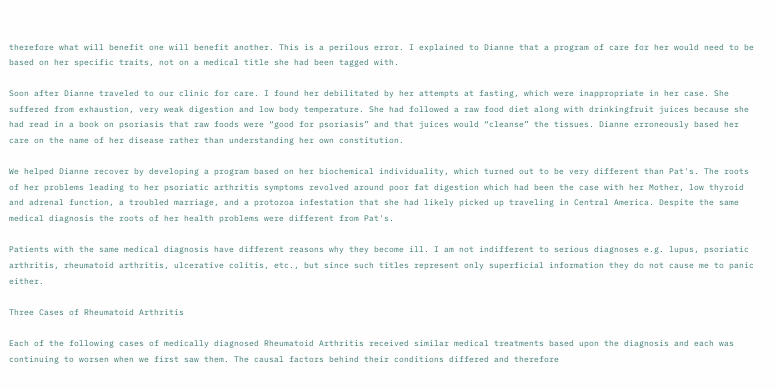therefore what will benefit one will benefit another. This is a perilous error. I explained to Dianne that a program of care for her would need to be based on her specific traits, not on a medical title she had been tagged with.

Soon after Dianne traveled to our clinic for care. I found her debilitated by her attempts at fasting, which were inappropriate in her case. She suffered from exhaustion, very weak digestion and low body temperature. She had followed a raw food diet along with drinkingfruit juices because she had read in a book on psoriasis that raw foods were “good for psoriasis” and that juices would “cleanse” the tissues. Dianne erroneously based her care on the name of her disease rather than understanding her own constitution.

We helped Dianne recover by developing a program based on her biochemical individuality, which turned out to be very different than Pat's. The roots of her problems leading to her psoriatic arthritis symptoms revolved around poor fat digestion which had been the case with her Mother, low thyroid and adrenal function, a troubled marriage, and a protozoa infestation that she had likely picked up traveling in Central America. Despite the same medical diagnosis the roots of her health problems were different from Pat's.

Patients with the same medical diagnosis have different reasons why they become ill. I am not indifferent to serious diagnoses e.g. lupus, psoriatic arthritis, rheumatoid arthritis, ulcerative colitis, etc., but since such titles represent only superficial information they do not cause me to panic either.

Three Cases of Rheumatoid Arthritis

Each of the following cases of medically diagnosed Rheumatoid Arthritis received similar medical treatments based upon the diagnosis and each was continuing to worsen when we first saw them. The causal factors behind their conditions differed and therefore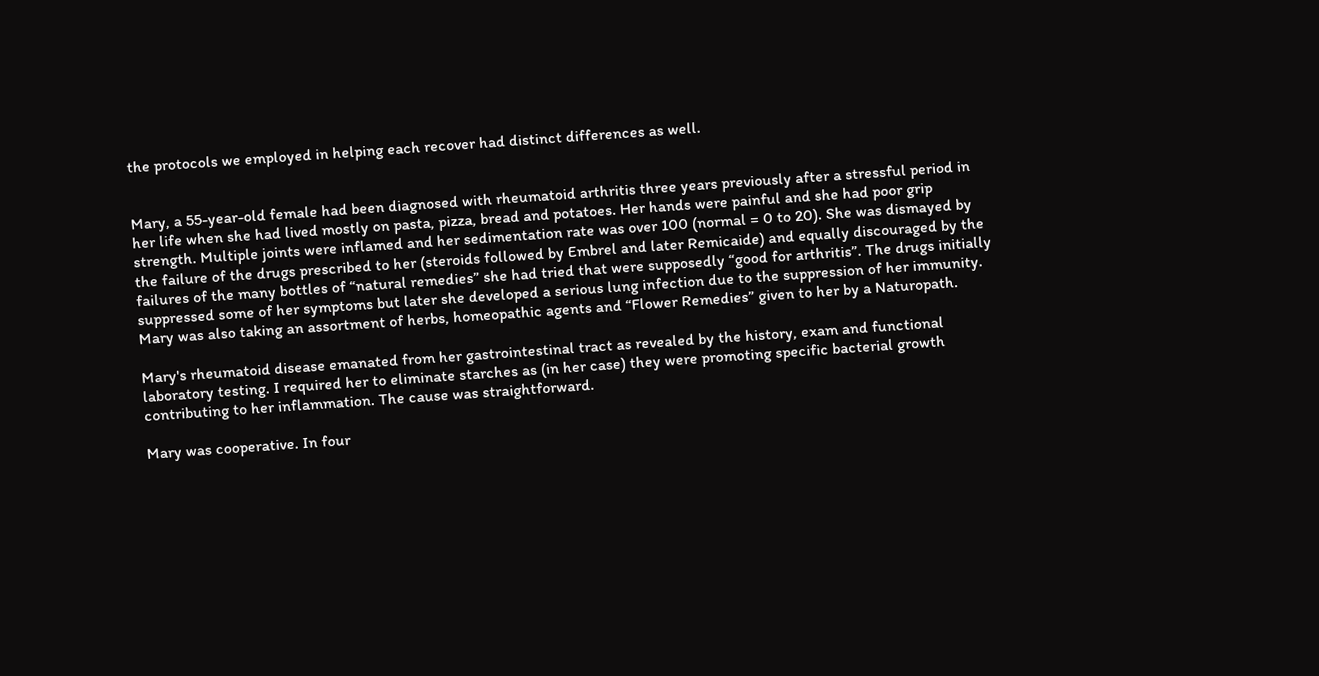the protocols we employed in helping each recover had distinct differences as well.


Mary, a 55-year-old female had been diagnosed with rheumatoid arthritis three years previously after a stressful period in her life when she had lived mostly on pasta, pizza, bread and potatoes. Her hands were painful and she had poor grip strength. Multiple joints were inflamed and her sedimentation rate was over 100 (normal = 0 to 20). She was dismayed by the failure of the drugs prescribed to her (steroids followed by Embrel and later Remicaide) and equally discouraged by the failures of the many bottles of “natural remedies” she had tried that were supposedly “good for arthritis”. The drugs initially suppressed some of her symptoms but later she developed a serious lung infection due to the suppression of her immunity. Mary was also taking an assortment of herbs, homeopathic agents and “Flower Remedies” given to her by a Naturopath.

Mary's rheumatoid disease emanated from her gastrointestinal tract as revealed by the history, exam and functional laboratory testing. I required her to eliminate starches as (in her case) they were promoting specific bacterial growth contributing to her inflammation. The cause was straightforward.

Mary was cooperative. In four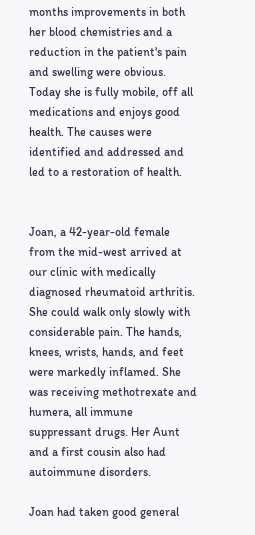months improvements in both her blood chemistries and a reduction in the patient's pain and swelling were obvious. Today she is fully mobile, off all medications and enjoys good health. The causes were identified and addressed and led to a restoration of health.


Joan, a 42-year-old female from the mid-west arrived at our clinic with medically diagnosed rheumatoid arthritis. She could walk only slowly with considerable pain. The hands, knees, wrists, hands, and feet were markedly inflamed. She was receiving methotrexate and humera, all immune suppressant drugs. Her Aunt and a first cousin also had autoimmune disorders.

Joan had taken good general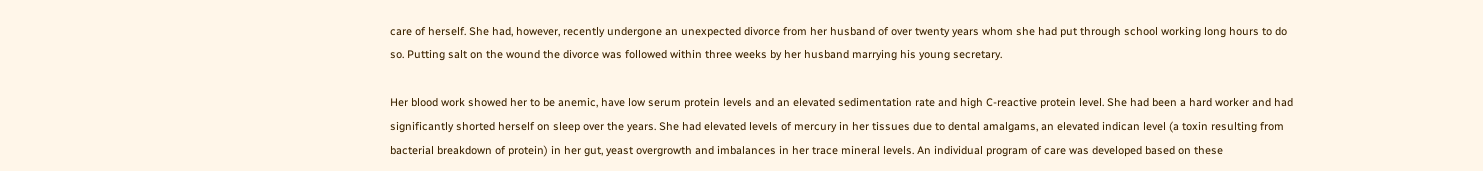care of herself. She had, however, recently undergone an unexpected divorce from her husband of over twenty years whom she had put through school working long hours to do so. Putting salt on the wound the divorce was followed within three weeks by her husband marrying his young secretary.

Her blood work showed her to be anemic, have low serum protein levels and an elevated sedimentation rate and high C-reactive protein level. She had been a hard worker and had significantly shorted herself on sleep over the years. She had elevated levels of mercury in her tissues due to dental amalgams, an elevated indican level (a toxin resulting from bacterial breakdown of protein) in her gut, yeast overgrowth and imbalances in her trace mineral levels. An individual program of care was developed based on these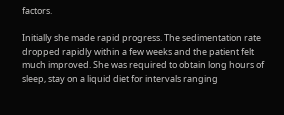factors.

Initially she made rapid progress. The sedimentation rate dropped rapidly within a few weeks and the patient felt much improved. She was required to obtain long hours of sleep, stay on a liquid diet for intervals ranging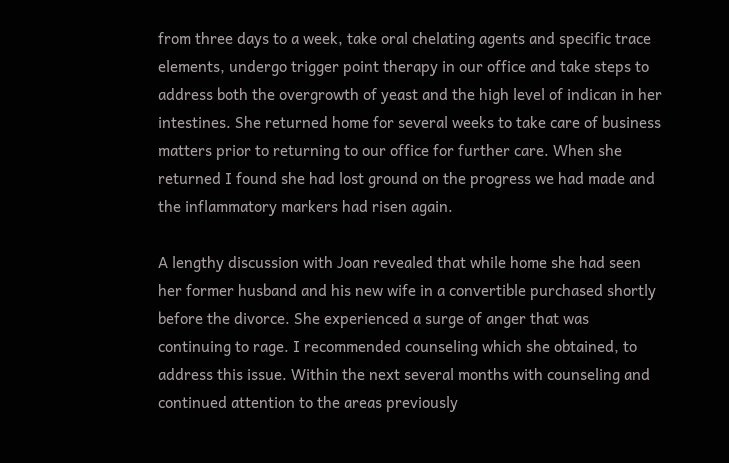from three days to a week, take oral chelating agents and specific trace elements, undergo trigger point therapy in our office and take steps to address both the overgrowth of yeast and the high level of indican in her intestines. She returned home for several weeks to take care of business matters prior to returning to our office for further care. When she returned I found she had lost ground on the progress we had made and the inflammatory markers had risen again.

A lengthy discussion with Joan revealed that while home she had seen her former husband and his new wife in a convertible purchased shortly before the divorce. She experienced a surge of anger that was continuing to rage. I recommended counseling which she obtained, to address this issue. Within the next several months with counseling and continued attention to the areas previously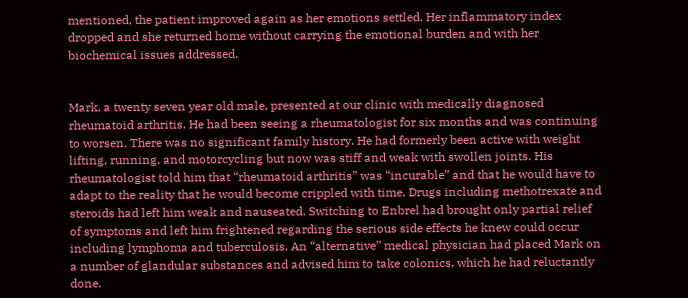mentioned, the patient improved again as her emotions settled. Her inflammatory index dropped and she returned home without carrying the emotional burden and with her biochemical issues addressed.


Mark, a twenty seven year old male, presented at our clinic with medically diagnosed rheumatoid arthritis. He had been seeing a rheumatologist for six months and was continuing to worsen. There was no significant family history. He had formerly been active with weight lifting, running, and motorcycling but now was stiff and weak with swollen joints. His rheumatologist told him that “rheumatoid arthritis” was “incurable” and that he would have to adapt to the reality that he would become crippled with time. Drugs including methotrexate and steroids had left him weak and nauseated. Switching to Enbrel had brought only partial relief of symptoms and left him frightened regarding the serious side effects he knew could occur including lymphoma and tuberculosis. An “alternative” medical physician had placed Mark on a number of glandular substances and advised him to take colonics, which he had reluctantly done.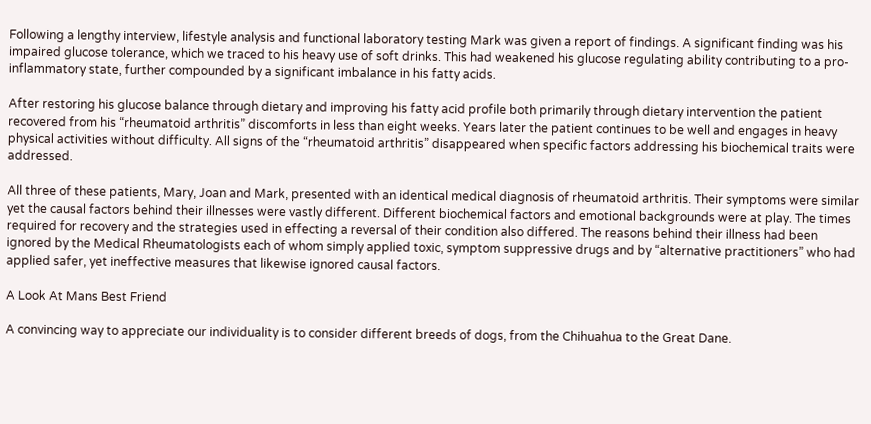Following a lengthy interview, lifestyle analysis and functional laboratory testing Mark was given a report of findings. A significant finding was his impaired glucose tolerance, which we traced to his heavy use of soft drinks. This had weakened his glucose regulating ability contributing to a pro-inflammatory state, further compounded by a significant imbalance in his fatty acids.

After restoring his glucose balance through dietary and improving his fatty acid profile both primarily through dietary intervention the patient recovered from his “rheumatoid arthritis” discomforts in less than eight weeks. Years later the patient continues to be well and engages in heavy physical activities without difficulty. All signs of the “rheumatoid arthritis” disappeared when specific factors addressing his biochemical traits were addressed.

All three of these patients, Mary, Joan and Mark, presented with an identical medical diagnosis of rheumatoid arthritis. Their symptoms were similar yet the causal factors behind their illnesses were vastly different. Different biochemical factors and emotional backgrounds were at play. The times required for recovery and the strategies used in effecting a reversal of their condition also differed. The reasons behind their illness had been ignored by the Medical Rheumatologists each of whom simply applied toxic, symptom suppressive drugs and by “alternative practitioners” who had applied safer, yet ineffective measures that likewise ignored causal factors.

A Look At Mans Best Friend

A convincing way to appreciate our individuality is to consider different breeds of dogs, from the Chihuahua to the Great Dane.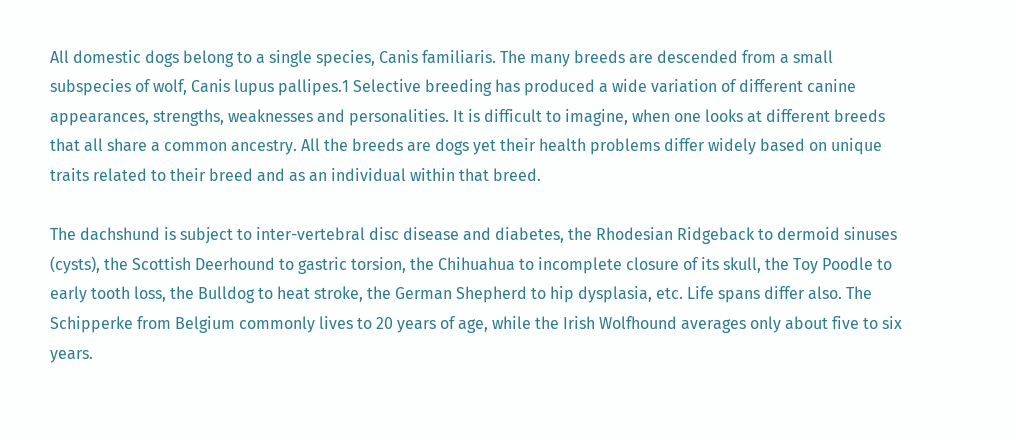All domestic dogs belong to a single species, Canis familiaris. The many breeds are descended from a small subspecies of wolf, Canis lupus pallipes.1 Selective breeding has produced a wide variation of different canine appearances, strengths, weaknesses and personalities. It is difficult to imagine, when one looks at different breeds that all share a common ancestry. All the breeds are dogs yet their health problems differ widely based on unique traits related to their breed and as an individual within that breed.

The dachshund is subject to inter-vertebral disc disease and diabetes, the Rhodesian Ridgeback to dermoid sinuses (cysts), the Scottish Deerhound to gastric torsion, the Chihuahua to incomplete closure of its skull, the Toy Poodle to early tooth loss, the Bulldog to heat stroke, the German Shepherd to hip dysplasia, etc. Life spans differ also. The Schipperke from Belgium commonly lives to 20 years of age, while the Irish Wolfhound averages only about five to six years.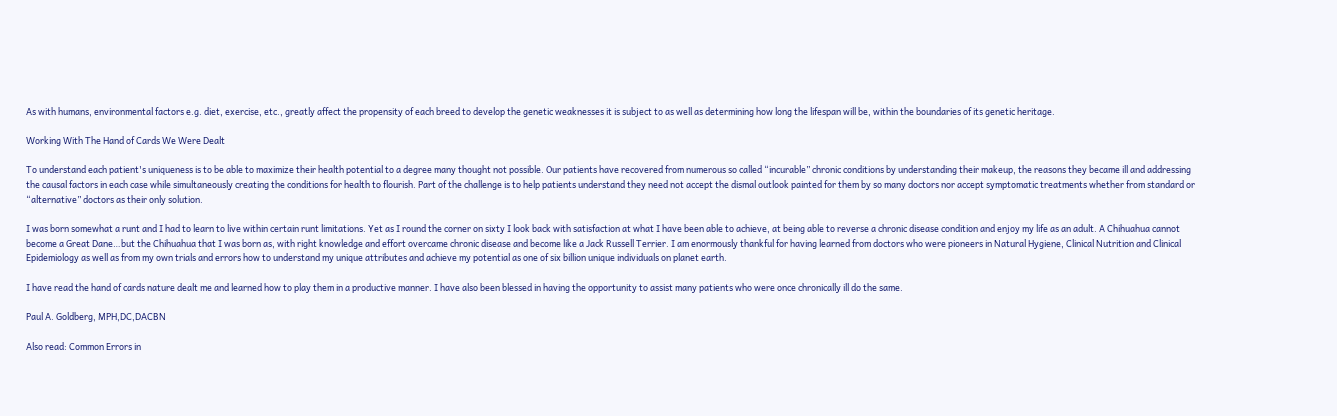As with humans, environmental factors e.g. diet, exercise, etc., greatly affect the propensity of each breed to develop the genetic weaknesses it is subject to as well as determining how long the lifespan will be, within the boundaries of its genetic heritage.

Working With The Hand of Cards We Were Dealt

To understand each patient's uniqueness is to be able to maximize their health potential to a degree many thought not possible. Our patients have recovered from numerous so called “incurable” chronic conditions by understanding their makeup, the reasons they became ill and addressing the causal factors in each case while simultaneously creating the conditions for health to flourish. Part of the challenge is to help patients understand they need not accept the dismal outlook painted for them by so many doctors nor accept symptomatic treatments whether from standard or “alternative” doctors as their only solution.

I was born somewhat a runt and I had to learn to live within certain runt limitations. Yet as I round the corner on sixty I look back with satisfaction at what I have been able to achieve, at being able to reverse a chronic disease condition and enjoy my life as an adult. A Chihuahua cannot become a Great Dane…but the Chihuahua that I was born as, with right knowledge and effort overcame chronic disease and become like a Jack Russell Terrier. I am enormously thankful for having learned from doctors who were pioneers in Natural Hygiene, Clinical Nutrition and Clinical Epidemiology as well as from my own trials and errors how to understand my unique attributes and achieve my potential as one of six billion unique individuals on planet earth.

I have read the hand of cards nature dealt me and learned how to play them in a productive manner. I have also been blessed in having the opportunity to assist many patients who were once chronically ill do the same.

Paul A. Goldberg, MPH,DC,DACBN

Also read: Common Errors in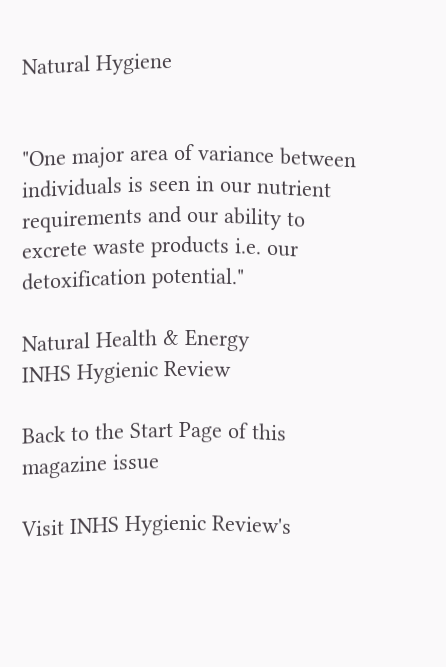Natural Hygiene


"One major area of variance between individuals is seen in our nutrient requirements and our ability to excrete waste products i.e. our detoxification potential."

Natural Health & Energy
INHS Hygienic Review

Back to the Start Page of this magazine issue

Visit INHS Hygienic Review's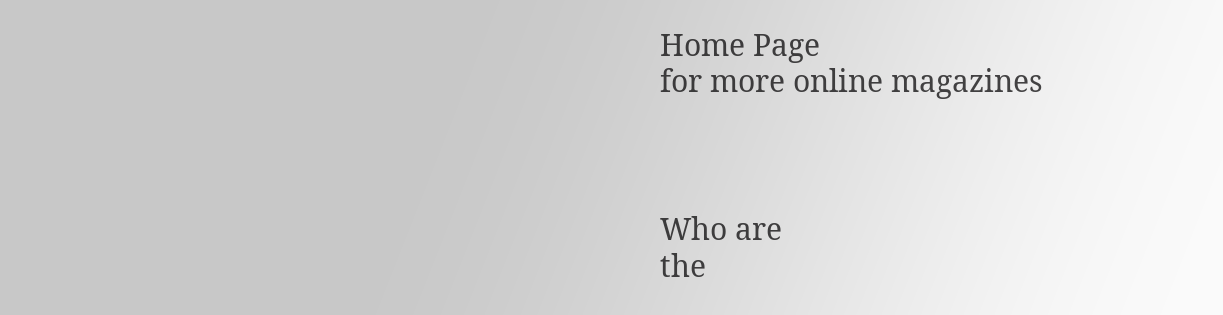Home Page
for more online magazines



Who are
the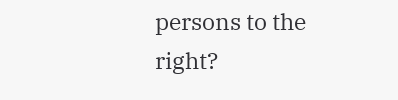persons to the right?